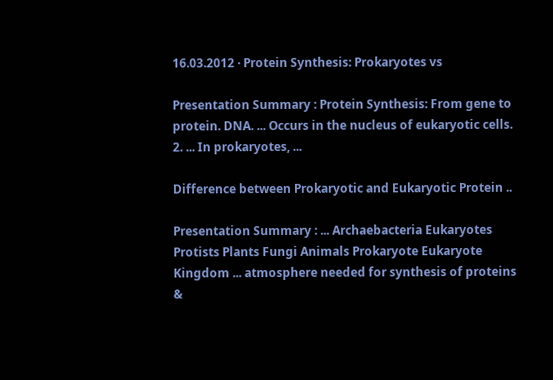16.03.2012 · Protein Synthesis: Prokaryotes vs

Presentation Summary : Protein Synthesis: From gene to protein. DNA. ... Occurs in the nucleus of eukaryotic cells. 2. ... In prokaryotes, ...

Difference between Prokaryotic and Eukaryotic Protein ..

Presentation Summary : ... Archaebacteria Eukaryotes Protists Plants Fungi Animals Prokaryote Eukaryote Kingdom ... atmosphere needed for synthesis of proteins &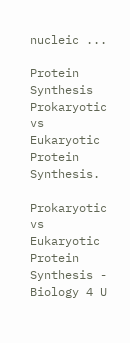nucleic ...

Protein Synthesis Prokaryotic vs Eukaryotic Protein Synthesis.

Prokaryotic vs Eukaryotic Protein Synthesis - Biology 4 U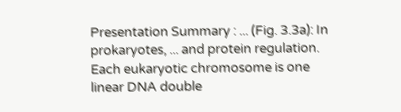Presentation Summary : ... (Fig. 3.3a): In prokaryotes, ... and protein regulation. Each eukaryotic chromosome is one linear DNA double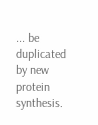... be duplicated by new protein synthesis.